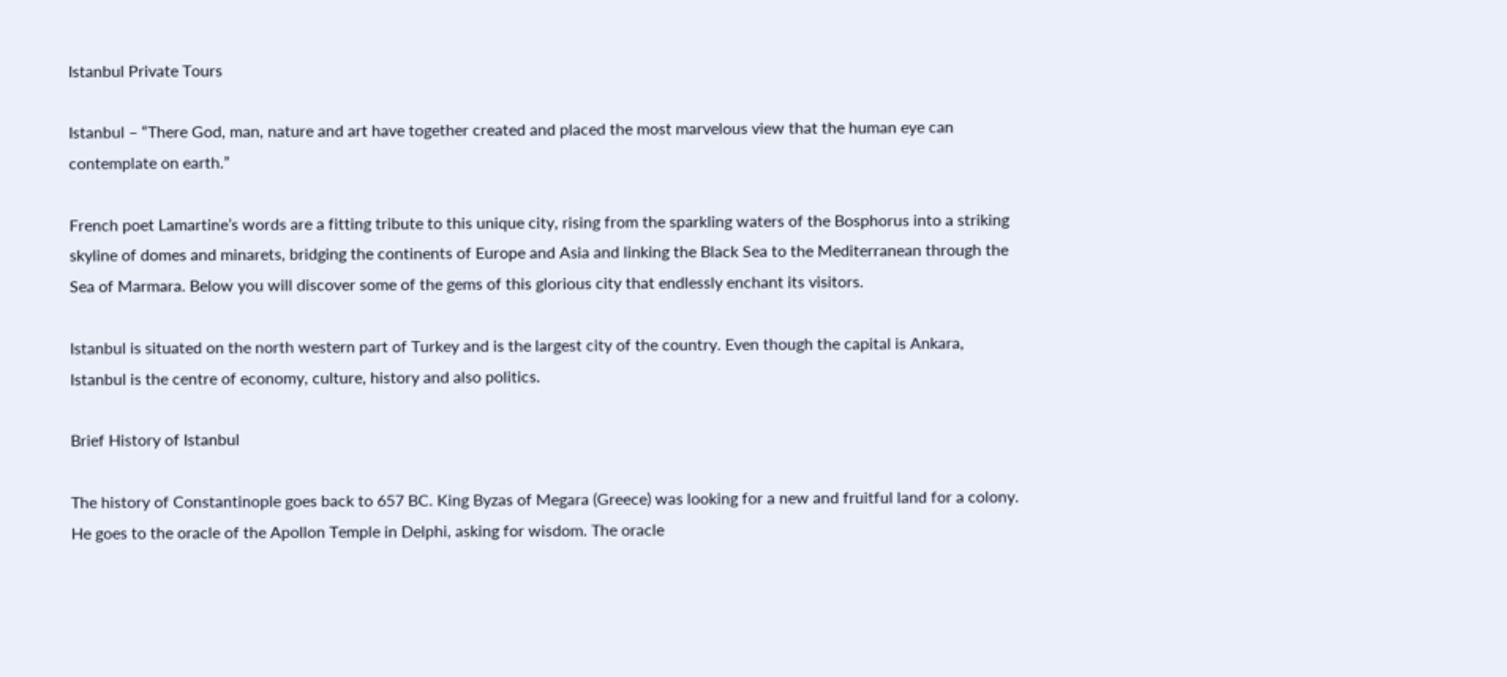Istanbul Private Tours

Istanbul – “There God, man, nature and art have together created and placed the most marvelous view that the human eye can contemplate on earth.”

French poet Lamartine’s words are a fitting tribute to this unique city, rising from the sparkling waters of the Bosphorus into a striking skyline of domes and minarets, bridging the continents of Europe and Asia and linking the Black Sea to the Mediterranean through the Sea of Marmara. Below you will discover some of the gems of this glorious city that endlessly enchant its visitors.

Istanbul is situated on the north western part of Turkey and is the largest city of the country. Even though the capital is Ankara, Istanbul is the centre of economy, culture, history and also politics.

Brief History of Istanbul

The history of Constantinople goes back to 657 BC. King Byzas of Megara (Greece) was looking for a new and fruitful land for a colony. He goes to the oracle of the Apollon Temple in Delphi, asking for wisdom. The oracle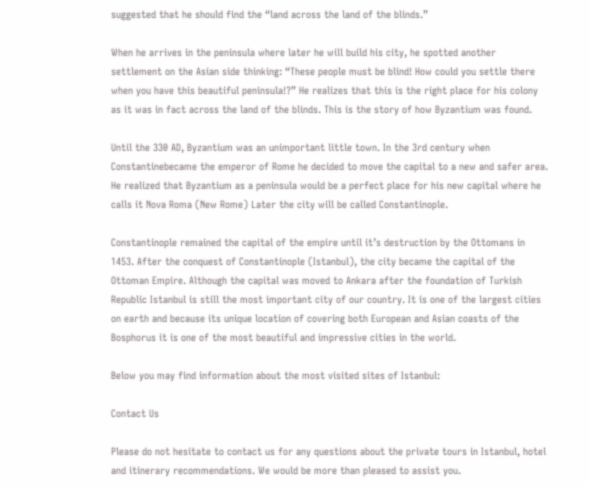suggested that he should find the “land across the land of the blinds.”

When he arrives in the peninsula where later he will build his city, he spotted another settlement on the Asian side thinking: “These people must be blind! How could you settle there when you have this beautiful peninsula!?” He realizes that this is the right place for his colony as it was in fact across the land of the blinds. This is the story of how Byzantium was found.

Until the 330 AD, Byzantium was an unimportant little town. In the 3rd century when Constantinebecame the emperor of Rome he decided to move the capital to a new and safer area. He realized that Byzantium as a peninsula would be a perfect place for his new capital where he calls it Nova Roma (New Rome) Later the city will be called Constantinople.

Constantinople remained the capital of the empire until it’s destruction by the Ottomans in 1453. After the conquest of Constantinople (Istanbul), the city became the capital of the Ottoman Empire. Although the capital was moved to Ankara after the foundation of Turkish Republic Istanbul is still the most important city of our country. It is one of the largest cities on earth and because its unique location of covering both European and Asian coasts of the Bosphorus it is one of the most beautiful and impressive cities in the world.

Below you may find information about the most visited sites of Istanbul:

Contact Us

Please do not hesitate to contact us for any questions about the private tours in Istanbul, hotel and itinerary recommendations. We would be more than pleased to assist you.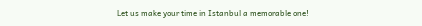Let us make your time in Istanbul a memorable one!